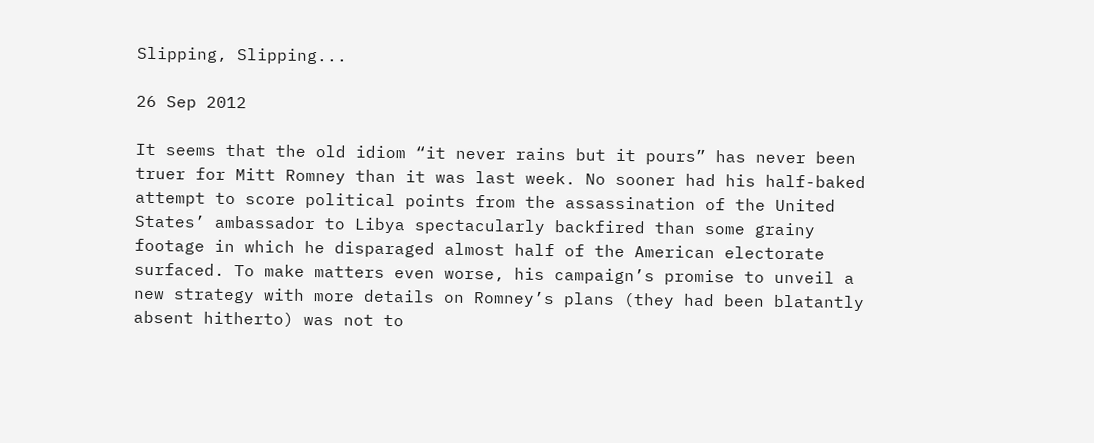Slipping, Slipping...

26 Sep 2012

It seems that the old idiom “it never rains but it pours” has never been truer for Mitt Romney than it was last week. No sooner had his half-baked attempt to score political points from the assassination of the United States’ ambassador to Libya spectacularly backfired than some grainy footage in which he disparaged almost half of the American electorate surfaced. To make matters even worse, his campaign’s promise to unveil a new strategy with more details on Romney’s plans (they had been blatantly absent hitherto) was not to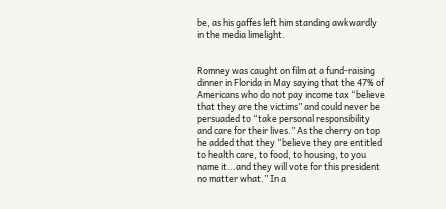be, as his gaffes left him standing awkwardly in the media limelight.


Romney was caught on film at a fund-raising dinner in Florida in May saying that the 47% of Americans who do not pay income tax “believe that they are the victims” and could never be persuaded to “take personal responsibility and care for their lives.” As the cherry on top he added that they “believe they are entitled to health care, to food, to housing, to you name it...and they will vote for this president no matter what.” In a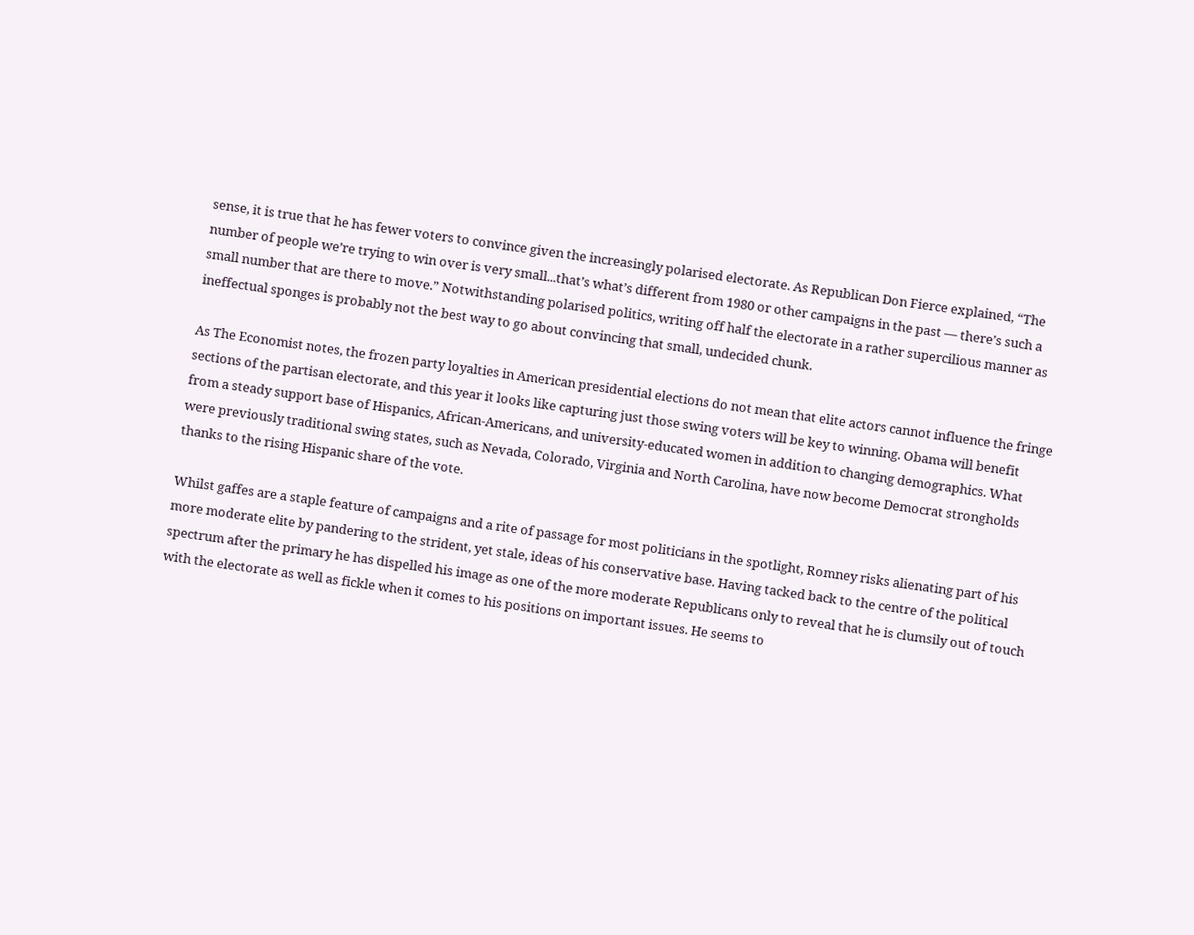sense, it is true that he has fewer voters to convince given the increasingly polarised electorate. As Republican Don Fierce explained, “The number of people we’re trying to win over is very small...that’s what’s different from 1980 or other campaigns in the past — there’s such a small number that are there to move.” Notwithstanding polarised politics, writing off half the electorate in a rather supercilious manner as ineffectual sponges is probably not the best way to go about convincing that small, undecided chunk.

As The Economist notes, the frozen party loyalties in American presidential elections do not mean that elite actors cannot influence the fringe sections of the partisan electorate, and this year it looks like capturing just those swing voters will be key to winning. Obama will benefit from a steady support base of Hispanics, African-Americans, and university-educated women in addition to changing demographics. What were previously traditional swing states, such as Nevada, Colorado, Virginia and North Carolina, have now become Democrat strongholds thanks to the rising Hispanic share of the vote.

Whilst gaffes are a staple feature of campaigns and a rite of passage for most politicians in the spotlight, Romney risks alienating part of his more moderate elite by pandering to the strident, yet stale, ideas of his conservative base. Having tacked back to the centre of the political spectrum after the primary he has dispelled his image as one of the more moderate Republicans only to reveal that he is clumsily out of touch with the electorate as well as fickle when it comes to his positions on important issues. He seems to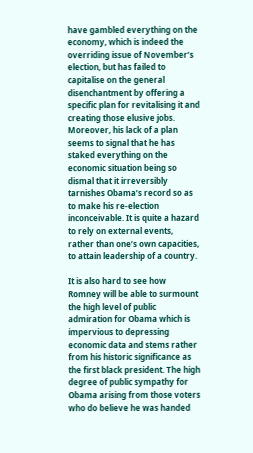have gambled everything on the economy, which is indeed the overriding issue of November’s election, but has failed to capitalise on the general disenchantment by offering a specific plan for revitalising it and creating those elusive jobs. Moreover, his lack of a plan seems to signal that he has staked everything on the economic situation being so dismal that it irreversibly tarnishes Obama’s record so as to make his re-election inconceivable. It is quite a hazard to rely on external events, rather than one’s own capacities, to attain leadership of a country.

It is also hard to see how Romney will be able to surmount the high level of public admiration for Obama which is impervious to depressing economic data and stems rather from his historic significance as the first black president. The high degree of public sympathy for Obama arising from those voters who do believe he was handed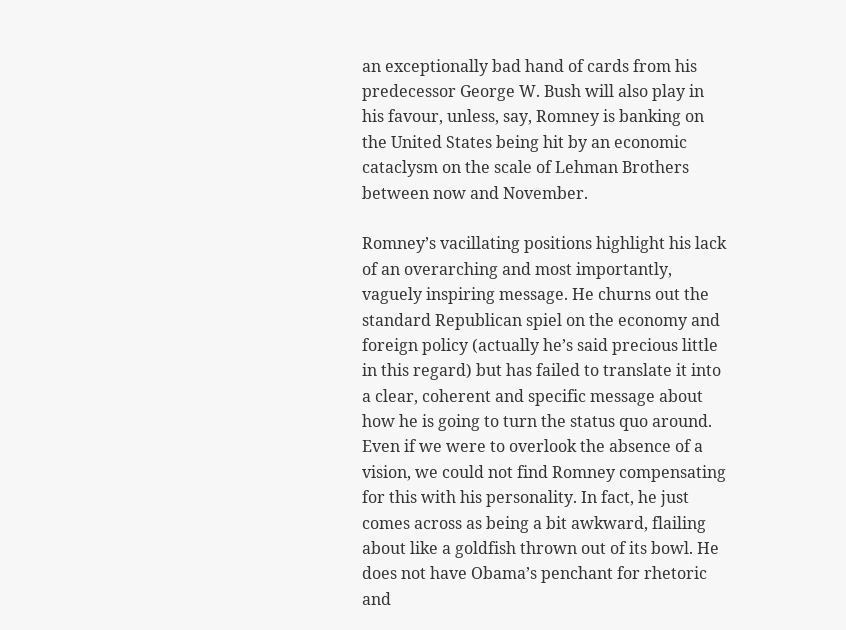an exceptionally bad hand of cards from his predecessor George W. Bush will also play in his favour, unless, say, Romney is banking on the United States being hit by an economic cataclysm on the scale of Lehman Brothers between now and November.

Romney’s vacillating positions highlight his lack of an overarching and most importantly, vaguely inspiring message. He churns out the standard Republican spiel on the economy and foreign policy (actually he’s said precious little in this regard) but has failed to translate it into a clear, coherent and specific message about how he is going to turn the status quo around. Even if we were to overlook the absence of a vision, we could not find Romney compensating for this with his personality. In fact, he just comes across as being a bit awkward, flailing about like a goldfish thrown out of its bowl. He does not have Obama’s penchant for rhetoric and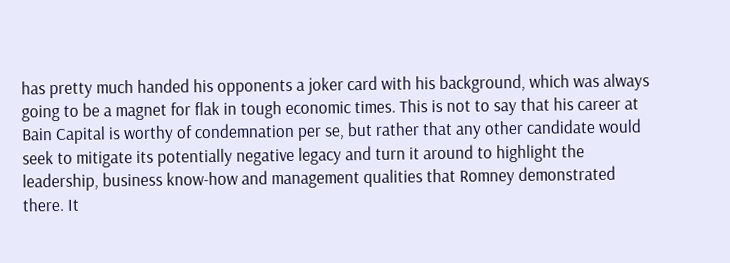has pretty much handed his opponents a joker card with his background, which was always going to be a magnet for flak in tough economic times. This is not to say that his career at Bain Capital is worthy of condemnation per se, but rather that any other candidate would seek to mitigate its potentially negative legacy and turn it around to highlight the leadership, business know-how and management qualities that Romney demonstrated there. It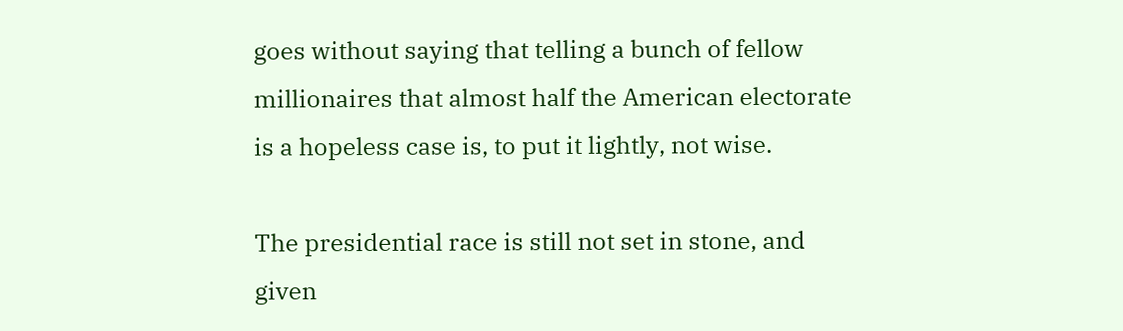goes without saying that telling a bunch of fellow millionaires that almost half the American electorate is a hopeless case is, to put it lightly, not wise.

The presidential race is still not set in stone, and given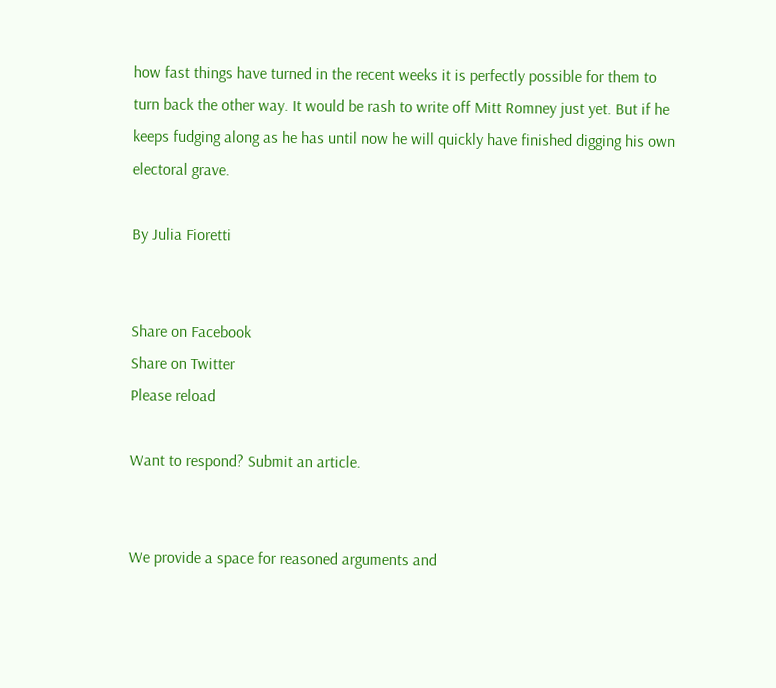how fast things have turned in the recent weeks it is perfectly possible for them to turn back the other way. It would be rash to write off Mitt Romney just yet. But if he keeps fudging along as he has until now he will quickly have finished digging his own electoral grave.

By Julia Fioretti


Share on Facebook
Share on Twitter
Please reload

Want to respond? Submit an article.


We provide a space for reasoned arguments and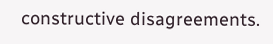constructive disagreements.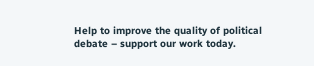Help to improve the quality of political debate – support our work today.